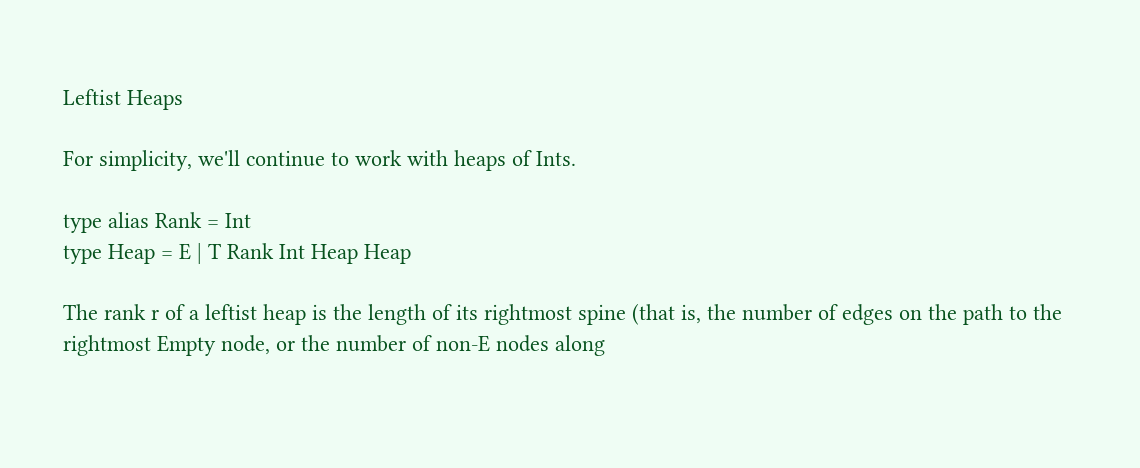Leftist Heaps

For simplicity, we'll continue to work with heaps of Ints.

type alias Rank = Int
type Heap = E | T Rank Int Heap Heap

The rank r of a leftist heap is the length of its rightmost spine (that is, the number of edges on the path to the rightmost Empty node, or the number of non-E nodes along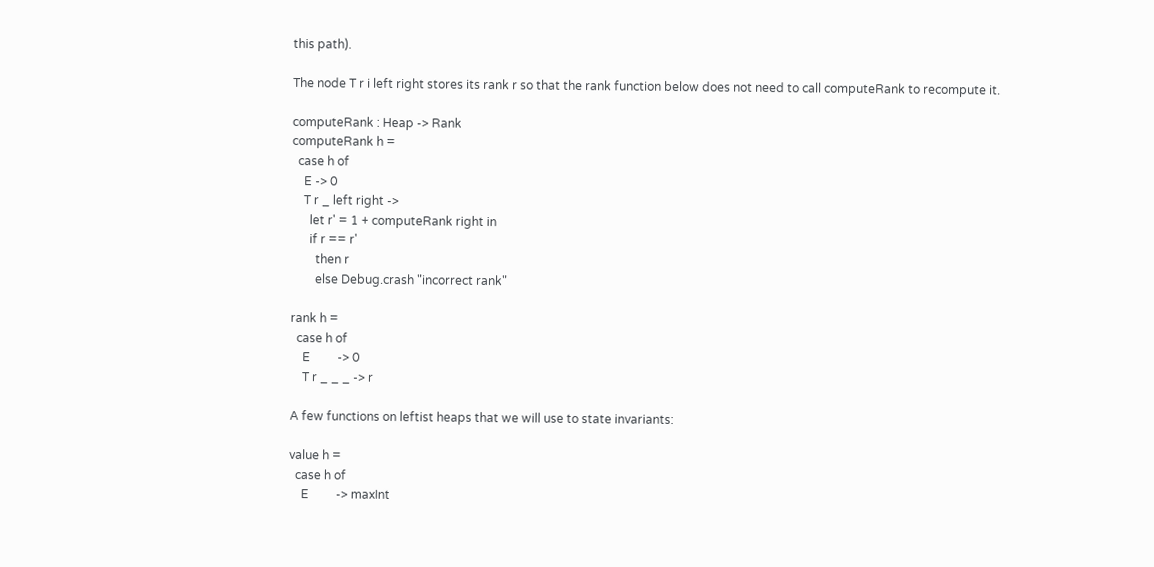this path).

The node T r i left right stores its rank r so that the rank function below does not need to call computeRank to recompute it.

computeRank : Heap -> Rank
computeRank h =
  case h of
    E -> 0
    T r _ left right ->
      let r' = 1 + computeRank right in
      if r == r'
        then r
        else Debug.crash "incorrect rank"

rank h =
  case h of
    E         -> 0
    T r _ _ _ -> r

A few functions on leftist heaps that we will use to state invariants:

value h =
  case h of
    E         -> maxInt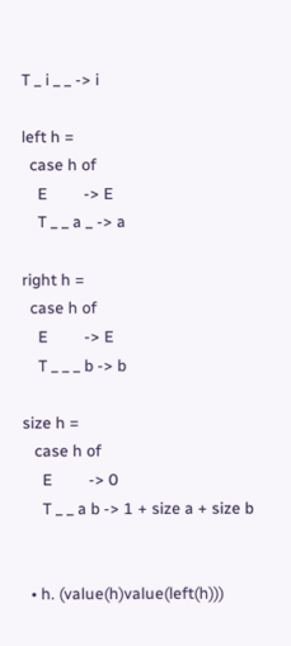T _ i _ _ -> i

left h =
  case h of
    E         -> E
    T _ _ a _ -> a

right h =
  case h of
    E         -> E
    T _ _ _ b -> b

size h =
   case h of
     E         -> 0
     T _ _ a b -> 1 + size a + size b


  • h. (value(h)value(left(h)))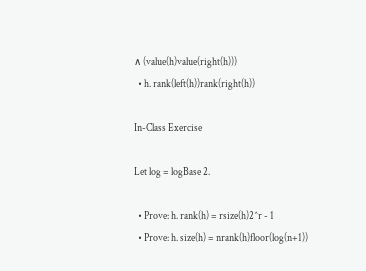∧ (value(h)value(right(h)))
  • h. rank(left(h))rank(right(h))

In-Class Exercise

Let log = logBase 2.

  • Prove: h. rank(h) = rsize(h)2^r - 1
  • Prove: h. size(h) = nrank(h)floor(log(n+1))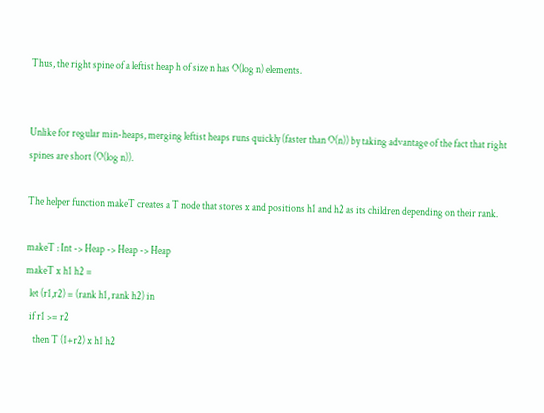Thus, the right spine of a leftist heap h of size n has O(log n) elements.


Unlike for regular min-heaps, merging leftist heaps runs quickly (faster than O(n)) by taking advantage of the fact that right spines are short (O(log n)).

The helper function makeT creates a T node that stores x and positions h1 and h2 as its children depending on their rank.

makeT : Int -> Heap -> Heap -> Heap
makeT x h1 h2 =
  let (r1,r2) = (rank h1, rank h2) in
  if r1 >= r2
    then T (1+r2) x h1 h2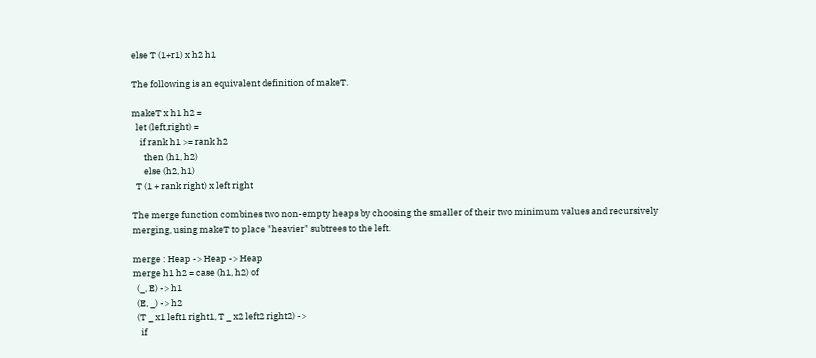else T (1+r1) x h2 h1

The following is an equivalent definition of makeT.

makeT x h1 h2 =
  let (left,right) =
    if rank h1 >= rank h2
      then (h1, h2)
      else (h2, h1)
  T (1 + rank right) x left right

The merge function combines two non-empty heaps by choosing the smaller of their two minimum values and recursively merging, using makeT to place "heavier" subtrees to the left.

merge : Heap -> Heap -> Heap
merge h1 h2 = case (h1, h2) of
  (_, E) -> h1
  (E, _) -> h2
  (T _ x1 left1 right1, T _ x2 left2 right2) ->
    if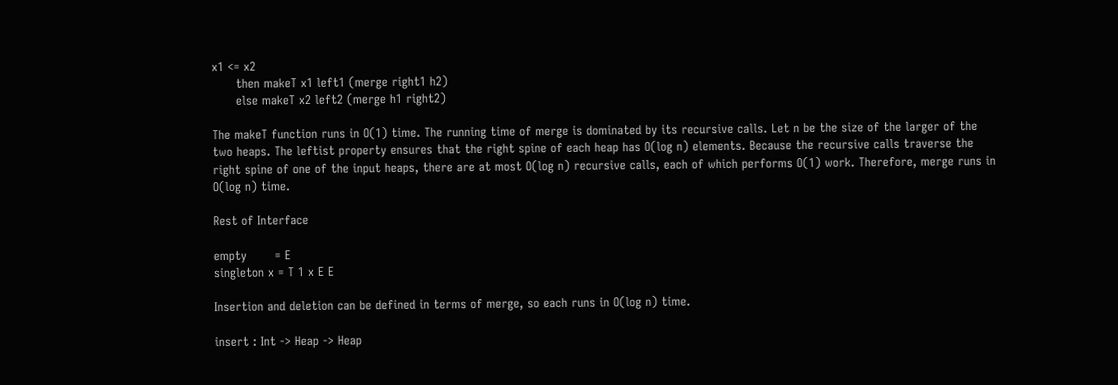x1 <= x2
      then makeT x1 left1 (merge right1 h2)
      else makeT x2 left2 (merge h1 right2)

The makeT function runs in O(1) time. The running time of merge is dominated by its recursive calls. Let n be the size of the larger of the two heaps. The leftist property ensures that the right spine of each heap has O(log n) elements. Because the recursive calls traverse the right spine of one of the input heaps, there are at most O(log n) recursive calls, each of which performs O(1) work. Therefore, merge runs in O(log n) time.

Rest of Interface

empty       = E
singleton x = T 1 x E E

Insertion and deletion can be defined in terms of merge, so each runs in O(log n) time.

insert : Int -> Heap -> Heap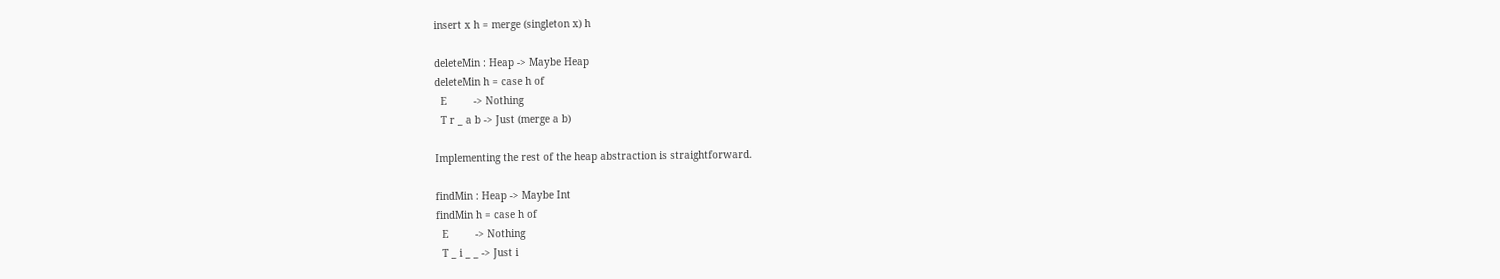insert x h = merge (singleton x) h

deleteMin : Heap -> Maybe Heap
deleteMin h = case h of
  E         -> Nothing
  T r _ a b -> Just (merge a b)

Implementing the rest of the heap abstraction is straightforward.

findMin : Heap -> Maybe Int
findMin h = case h of
  E         -> Nothing
  T _ i _ _ -> Just i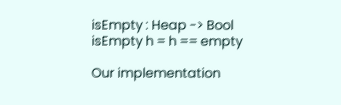isEmpty : Heap -> Bool
isEmpty h = h == empty

Our implementation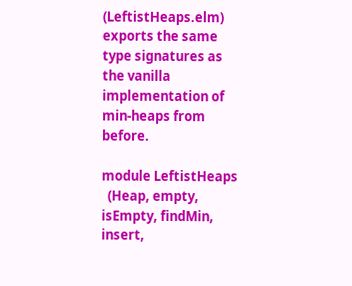(LeftistHeaps.elm) exports the same type signatures as the vanilla implementation of min-heaps from before.

module LeftistHeaps
  (Heap, empty, isEmpty, findMin, insert,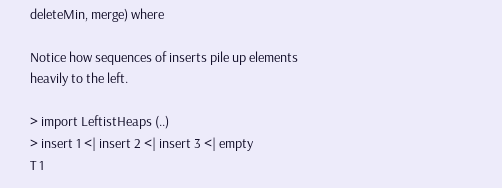deleteMin, merge) where

Notice how sequences of inserts pile up elements heavily to the left.

> import LeftistHeaps (..)
> insert 1 <| insert 2 <| insert 3 <| empty
T 1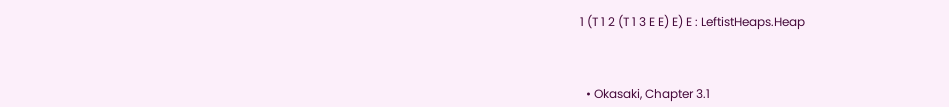1 (T 1 2 (T 1 3 E E) E) E : LeftistHeaps.Heap



  • Okasaki, Chapter 3.1